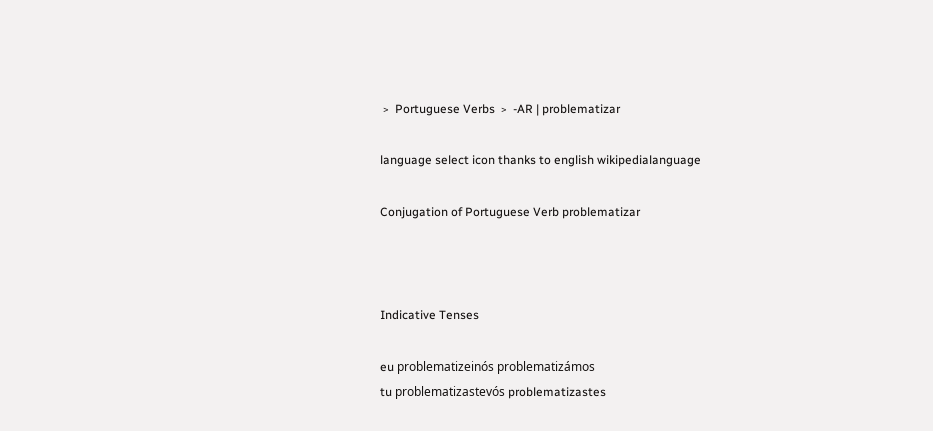﹥ Portuguese Verbs ﹥ -AR | problematizar

language select icon thanks to english wikipedialanguage

Conjugation of Portuguese Verb problematizar



Indicative Tenses

eu problematizeinós problematizámos
tu problematizastevós problematizastes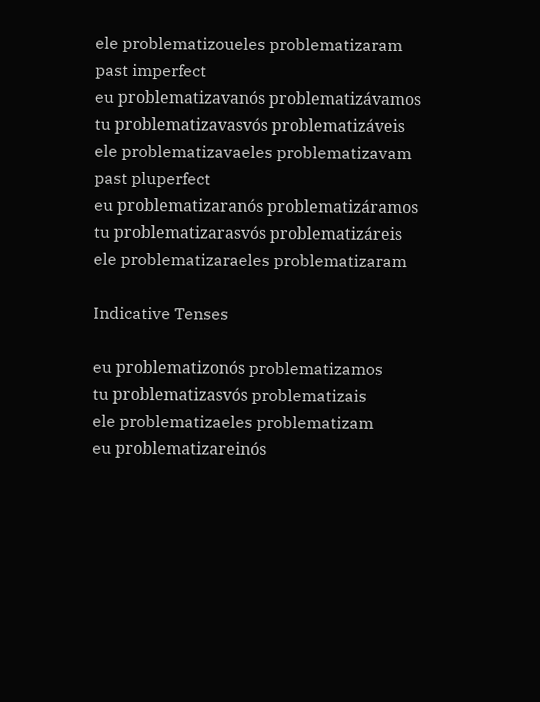ele problematizoueles problematizaram
past imperfect
eu problematizavanós problematizávamos
tu problematizavasvós problematizáveis
ele problematizavaeles problematizavam
past pluperfect
eu problematizaranós problematizáramos
tu problematizarasvós problematizáreis
ele problematizaraeles problematizaram

Indicative Tenses

eu problematizonós problematizamos
tu problematizasvós problematizais
ele problematizaeles problematizam
eu problematizareinós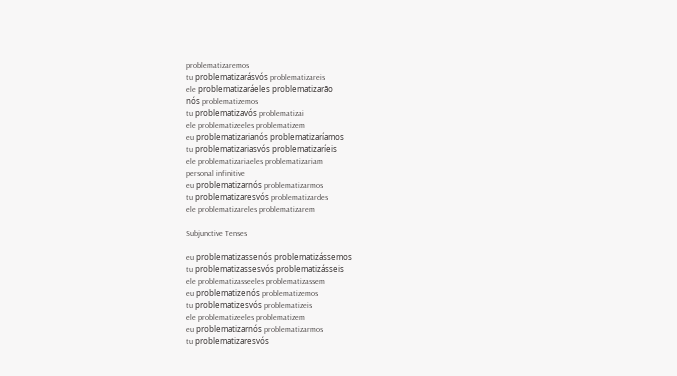problematizaremos
tu problematizarásvós problematizareis
ele problematizaráeles problematizarão
nós problematizemos
tu problematizavós problematizai
ele problematizeeles problematizem
eu problematizarianós problematizaríamos
tu problematizariasvós problematizaríeis
ele problematizariaeles problematizariam
personal infinitive
eu problematizarnós problematizarmos
tu problematizaresvós problematizardes
ele problematizareles problematizarem

Subjunctive Tenses

eu problematizassenós problematizássemos
tu problematizassesvós problematizásseis
ele problematizasseeles problematizassem
eu problematizenós problematizemos
tu problematizesvós problematizeis
ele problematizeeles problematizem
eu problematizarnós problematizarmos
tu problematizaresvós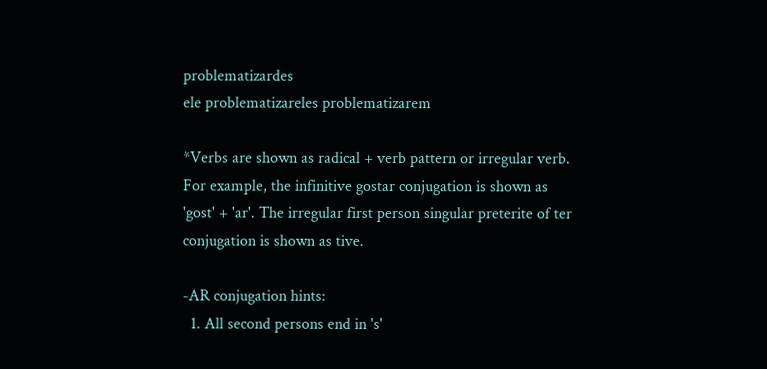problematizardes
ele problematizareles problematizarem

*Verbs are shown as radical + verb pattern or irregular verb. For example, the infinitive gostar conjugation is shown as 'gost' + 'ar'. The irregular first person singular preterite of ter conjugation is shown as tive.

-AR conjugation hints:
  1. All second persons end in 's'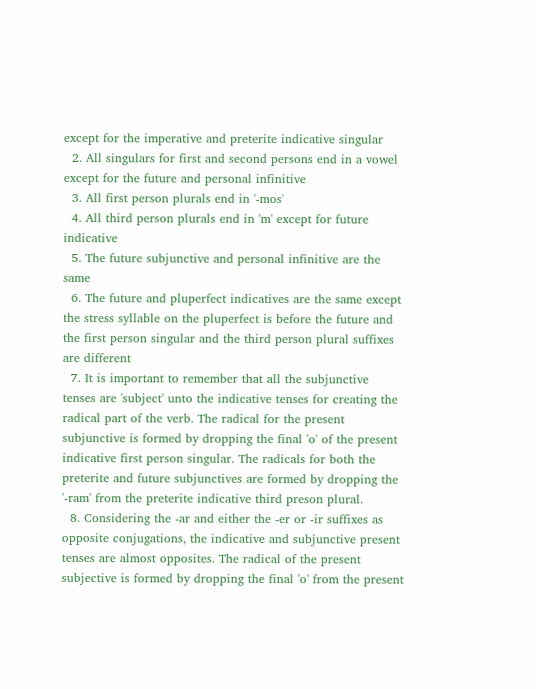except for the imperative and preterite indicative singular
  2. All singulars for first and second persons end in a vowel except for the future and personal infinitive
  3. All first person plurals end in '-mos'
  4. All third person plurals end in 'm' except for future indicative
  5. The future subjunctive and personal infinitive are the same
  6. The future and pluperfect indicatives are the same except the stress syllable on the pluperfect is before the future and the first person singular and the third person plural suffixes are different
  7. It is important to remember that all the subjunctive tenses are 'subject' unto the indicative tenses for creating the radical part of the verb. The radical for the present subjunctive is formed by dropping the final 'o' of the present indicative first person singular. The radicals for both the preterite and future subjunctives are formed by dropping the '-ram' from the preterite indicative third preson plural.
  8. Considering the -ar and either the -er or -ir suffixes as opposite conjugations, the indicative and subjunctive present tenses are almost opposites. The radical of the present subjective is formed by dropping the final 'o' from the present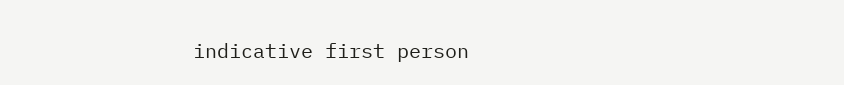indicative first person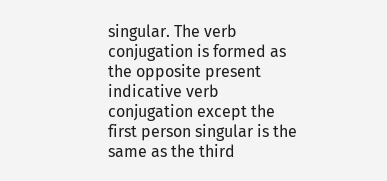singular. The verb conjugation is formed as the opposite present indicative verb conjugation except the first person singular is the same as the third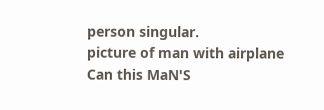person singular.
picture of man with airplane
Can this MaN'S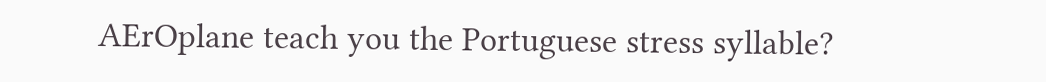AErOplane teach you the Portuguese stress syllable?